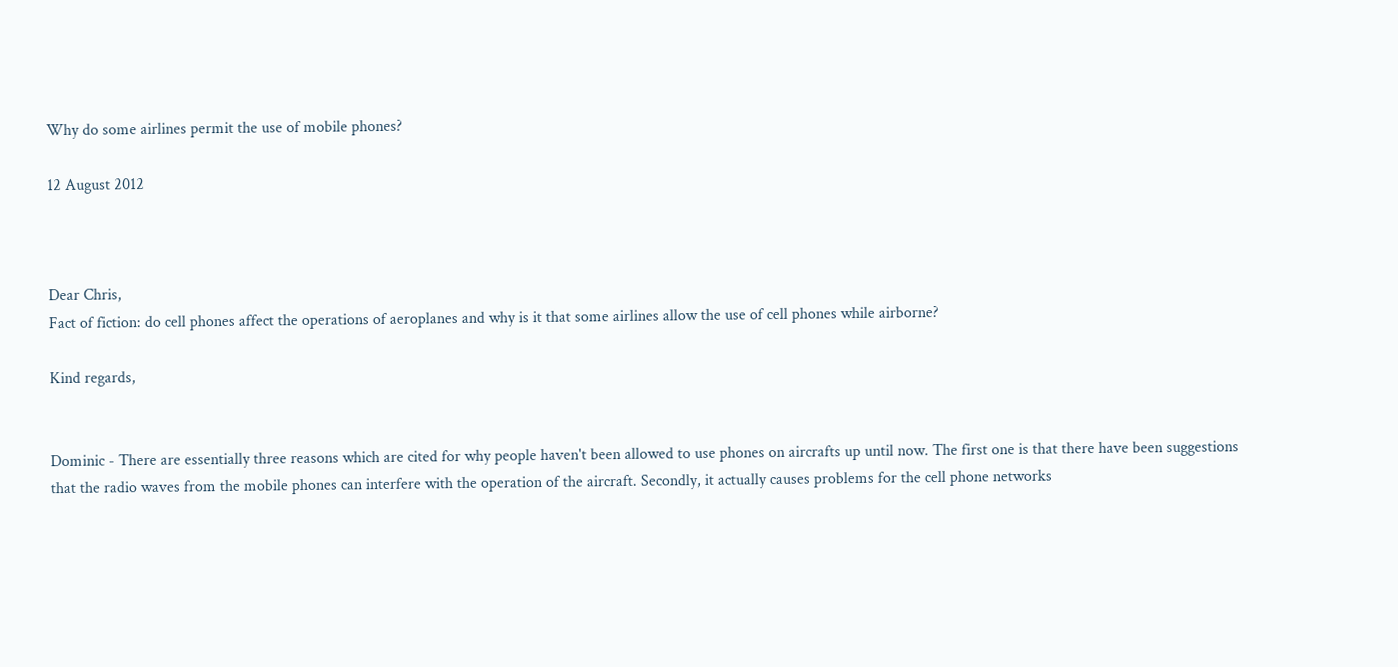Why do some airlines permit the use of mobile phones?

12 August 2012



Dear Chris,
Fact of fiction: do cell phones affect the operations of aeroplanes and why is it that some airlines allow the use of cell phones while airborne?

Kind regards,


Dominic - There are essentially three reasons which are cited for why people haven't been allowed to use phones on aircrafts up until now. The first one is that there have been suggestions that the radio waves from the mobile phones can interfere with the operation of the aircraft. Secondly, it actually causes problems for the cell phone networks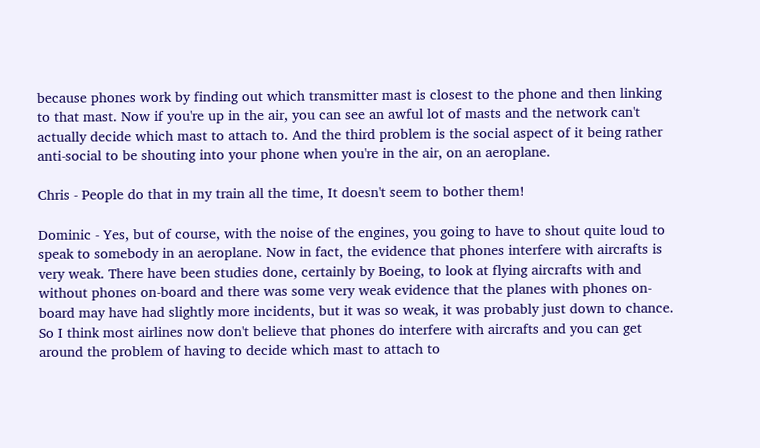because phones work by finding out which transmitter mast is closest to the phone and then linking to that mast. Now if you're up in the air, you can see an awful lot of masts and the network can't actually decide which mast to attach to. And the third problem is the social aspect of it being rather anti-social to be shouting into your phone when you're in the air, on an aeroplane.

Chris - People do that in my train all the time, It doesn't seem to bother them!

Dominic - Yes, but of course, with the noise of the engines, you going to have to shout quite loud to speak to somebody in an aeroplane. Now in fact, the evidence that phones interfere with aircrafts is very weak. There have been studies done, certainly by Boeing, to look at flying aircrafts with and without phones on-board and there was some very weak evidence that the planes with phones on-board may have had slightly more incidents, but it was so weak, it was probably just down to chance. So I think most airlines now don't believe that phones do interfere with aircrafts and you can get around the problem of having to decide which mast to attach to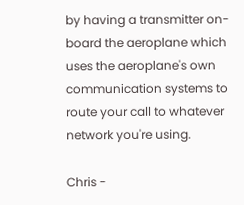by having a transmitter on-board the aeroplane which uses the aeroplane's own communication systems to route your call to whatever network you're using.

Chris -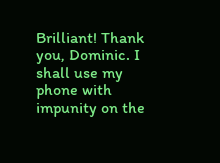Brilliant! Thank you, Dominic. I shall use my phone with impunity on the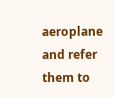aeroplane and refer them to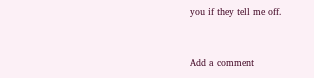you if they tell me off.


Add a comment